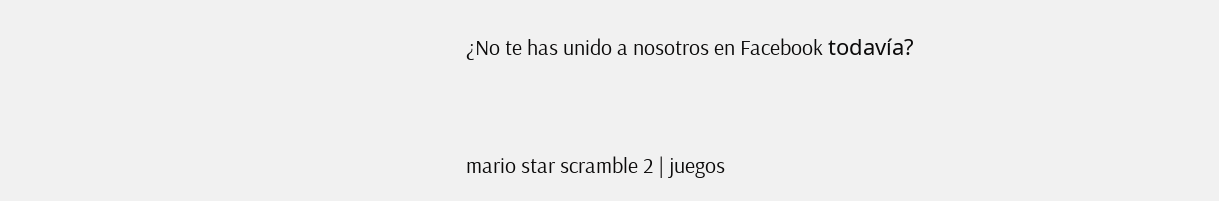¿No te has unido a nosotros en Facebook todavía?


mario star scramble 2 | juegos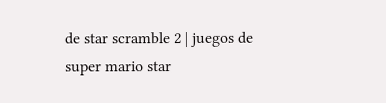de star scramble 2 | juegos de super mario star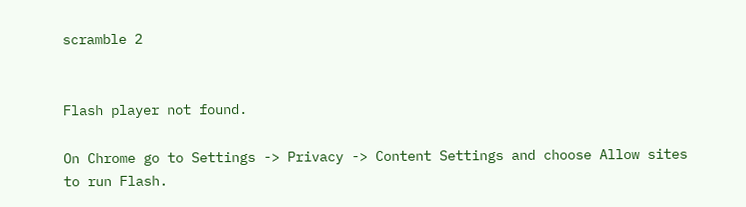scramble 2


Flash player not found.

On Chrome go to Settings -> Privacy -> Content Settings and choose Allow sites to run Flash.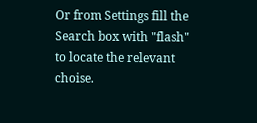Or from Settings fill the Search box with "flash" to locate the relevant choise.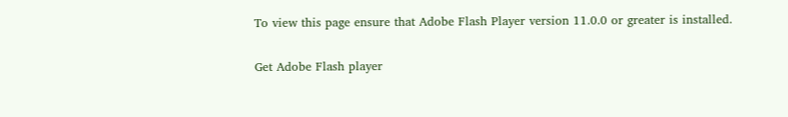To view this page ensure that Adobe Flash Player version 11.0.0 or greater is installed.

Get Adobe Flash player